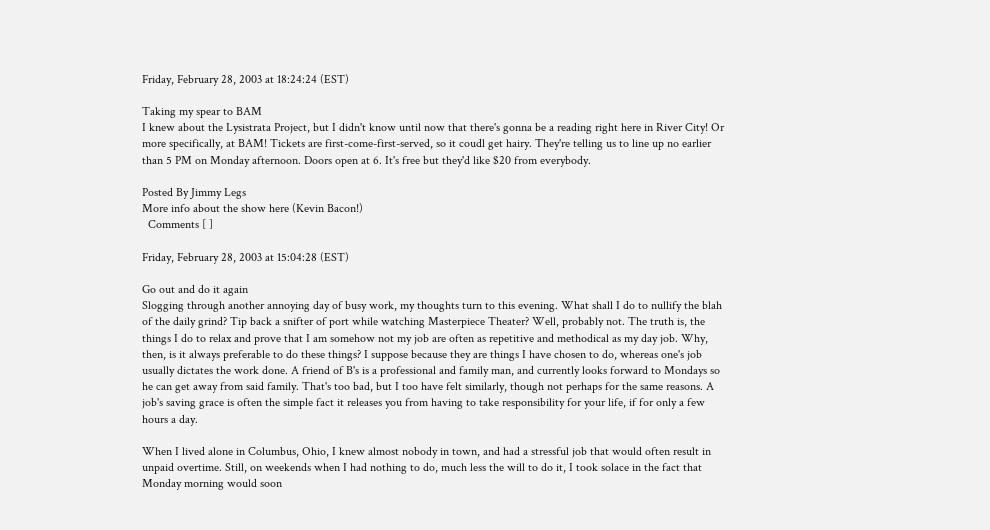Friday, February 28, 2003 at 18:24:24 (EST)

Taking my spear to BAM
I knew about the Lysistrata Project, but I didn't know until now that there's gonna be a reading right here in River City! Or more specifically, at BAM! Tickets are first-come-first-served, so it coudl get hairy. They're telling us to line up no earlier than 5 PM on Monday afternoon. Doors open at 6. It's free but they'd like $20 from everybody.

Posted By Jimmy Legs
More info about the show here (Kevin Bacon!)
  Comments [ ]

Friday, February 28, 2003 at 15:04:28 (EST)

Go out and do it again
Slogging through another annoying day of busy work, my thoughts turn to this evening. What shall I do to nullify the blah of the daily grind? Tip back a snifter of port while watching Masterpiece Theater? Well, probably not. The truth is, the things I do to relax and prove that I am somehow not my job are often as repetitive and methodical as my day job. Why, then, is it always preferable to do these things? I suppose because they are things I have chosen to do, whereas one's job usually dictates the work done. A friend of B's is a professional and family man, and currently looks forward to Mondays so he can get away from said family. That's too bad, but I too have felt similarly, though not perhaps for the same reasons. A job's saving grace is often the simple fact it releases you from having to take responsibility for your life, if for only a few hours a day.

When I lived alone in Columbus, Ohio, I knew almost nobody in town, and had a stressful job that would often result in unpaid overtime. Still, on weekends when I had nothing to do, much less the will to do it, I took solace in the fact that Monday morning would soon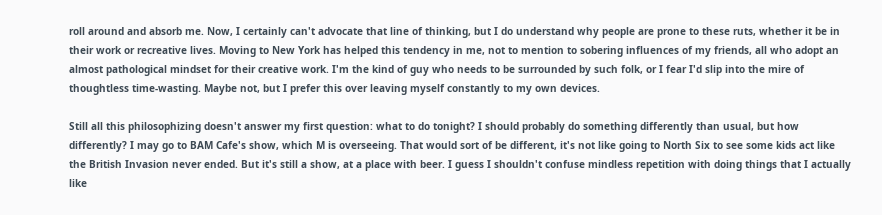roll around and absorb me. Now, I certainly can't advocate that line of thinking, but I do understand why people are prone to these ruts, whether it be in their work or recreative lives. Moving to New York has helped this tendency in me, not to mention to sobering influences of my friends, all who adopt an almost pathological mindset for their creative work. I'm the kind of guy who needs to be surrounded by such folk, or I fear I'd slip into the mire of thoughtless time-wasting. Maybe not, but I prefer this over leaving myself constantly to my own devices.

Still all this philosophizing doesn't answer my first question: what to do tonight? I should probably do something differently than usual, but how differently? I may go to BAM Cafe's show, which M is overseeing. That would sort of be different, it's not like going to North Six to see some kids act like the British Invasion never ended. But it's still a show, at a place with beer. I guess I shouldn't confuse mindless repetition with doing things that I actually like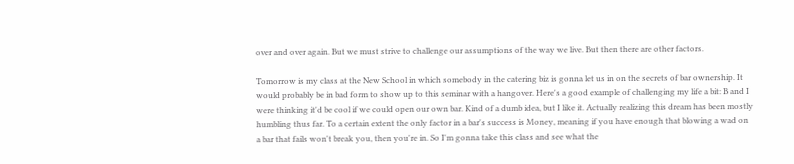over and over again. But we must strive to challenge our assumptions of the way we live. But then there are other factors.

Tomorrow is my class at the New School in which somebody in the catering biz is gonna let us in on the secrets of bar ownership. It would probably be in bad form to show up to this seminar with a hangover. Here's a good example of challenging my life a bit: B and I were thinking it'd be cool if we could open our own bar. Kind of a dumb idea, but I like it. Actually realizing this dream has been mostly humbling thus far. To a certain extent the only factor in a bar's success is Money, meaning if you have enough that blowing a wad on a bar that fails won't break you, then you're in. So I'm gonna take this class and see what the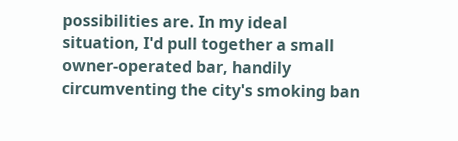possibilities are. In my ideal situation, I'd pull together a small owner-operated bar, handily circumventing the city's smoking ban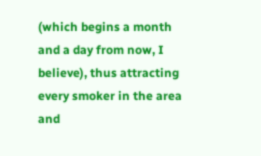(which begins a month and a day from now, I believe), thus attracting every smoker in the area and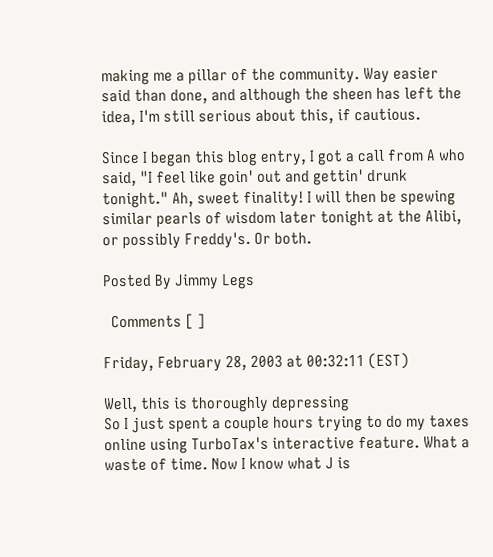making me a pillar of the community. Way easier said than done, and although the sheen has left the idea, I'm still serious about this, if cautious.

Since I began this blog entry, I got a call from A who said, "I feel like goin' out and gettin' drunk tonight." Ah, sweet finality! I will then be spewing similar pearls of wisdom later tonight at the Alibi, or possibly Freddy's. Or both.

Posted By Jimmy Legs

  Comments [ ]

Friday, February 28, 2003 at 00:32:11 (EST)

Well, this is thoroughly depressing
So I just spent a couple hours trying to do my taxes online using TurboTax's interactive feature. What a waste of time. Now I know what J is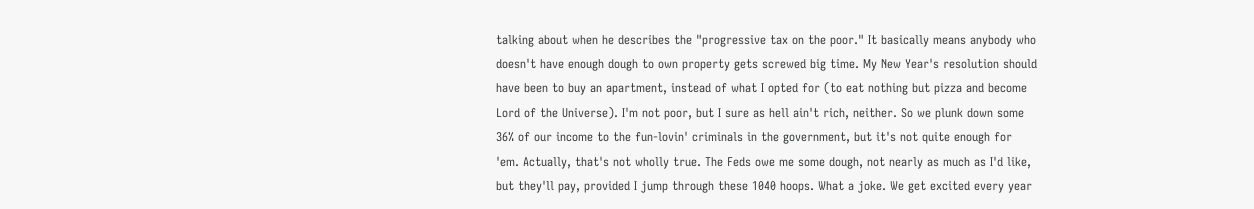talking about when he describes the "progressive tax on the poor." It basically means anybody who doesn't have enough dough to own property gets screwed big time. My New Year's resolution should have been to buy an apartment, instead of what I opted for (to eat nothing but pizza and become Lord of the Universe). I'm not poor, but I sure as hell ain't rich, neither. So we plunk down some 36% of our income to the fun-lovin' criminals in the government, but it's not quite enough for 'em. Actually, that's not wholly true. The Feds owe me some dough, not nearly as much as I'd like, but they'll pay, provided I jump through these 1040 hoops. What a joke. We get excited every year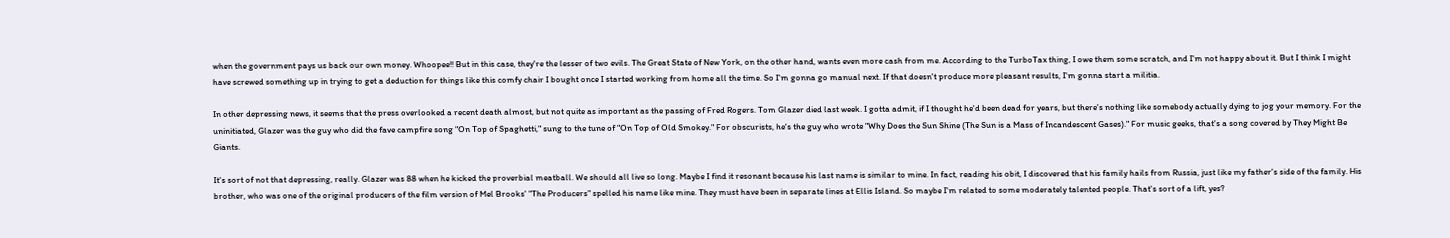when the government pays us back our own money. Whoopee!! But in this case, they're the lesser of two evils. The Great State of New York, on the other hand, wants even more cash from me. According to the TurboTax thing, I owe them some scratch, and I'm not happy about it. But I think I might have screwed something up in trying to get a deduction for things like this comfy chair I bought once I started working from home all the time. So I'm gonna go manual next. If that doesn't produce more pleasant results, I'm gonna start a militia.

In other depressing news, it seems that the press overlooked a recent death almost, but not quite as important as the passing of Fred Rogers. Tom Glazer died last week. I gotta admit, if I thought he'd been dead for years, but there's nothing like somebody actually dying to jog your memory. For the uninitiated, Glazer was the guy who did the fave campfire song "On Top of Spaghetti," sung to the tune of "On Top of Old Smokey." For obscurists, he's the guy who wrote "Why Does the Sun Shine (The Sun is a Mass of Incandescent Gases)." For music geeks, that's a song covered by They Might Be Giants.

It's sort of not that depressing, really. Glazer was 88 when he kicked the proverbial meatball. We should all live so long. Maybe I find it resonant because his last name is similar to mine. In fact, reading his obit, I discovered that his family hails from Russia, just like my father's side of the family. His brother, who was one of the original producers of the film version of Mel Brooks' "The Producers" spelled his name like mine. They must have been in separate lines at Ellis Island. So maybe I'm related to some moderately talented people. That's sort of a lift, yes?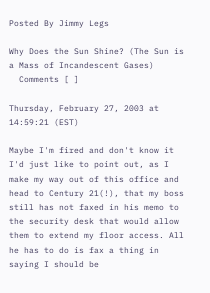Posted By Jimmy Legs

Why Does the Sun Shine? (The Sun is a Mass of Incandescent Gases)
  Comments [ ]

Thursday, February 27, 2003 at 14:59:21 (EST)

Maybe I'm fired and don't know it
I'd just like to point out, as I make my way out of this office and head to Century 21(!), that my boss still has not faxed in his memo to the security desk that would allow them to extend my floor access. All he has to do is fax a thing in saying I should be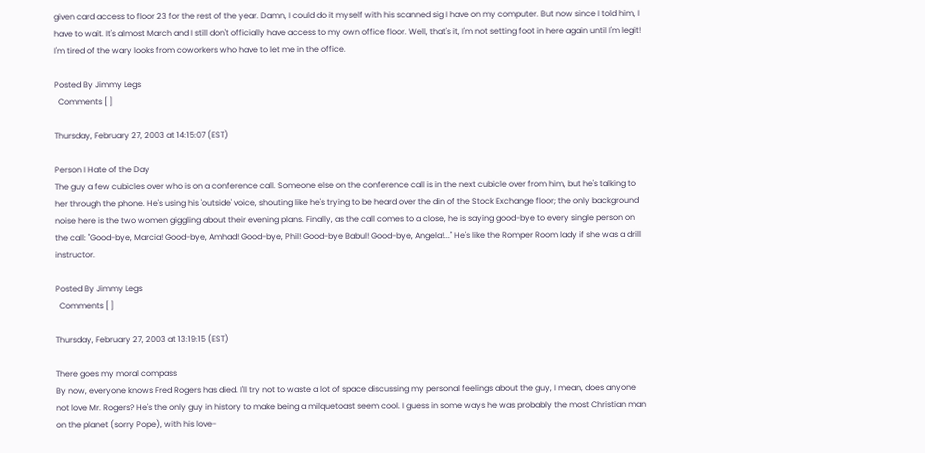given card access to floor 23 for the rest of the year. Damn, I could do it myself with his scanned sig I have on my computer. But now since I told him, I have to wait. It's almost March and I still don't officially have access to my own office floor. Well, that's it, I'm not setting foot in here again until I'm legit! I'm tired of the wary looks from coworkers who have to let me in the office.

Posted By Jimmy Legs
  Comments [ ]

Thursday, February 27, 2003 at 14:15:07 (EST)

Person I Hate of the Day
The guy a few cubicles over who is on a conference call. Someone else on the conference call is in the next cubicle over from him, but he's talking to her through the phone. He's using his 'outside' voice, shouting like he's trying to be heard over the din of the Stock Exchange floor; the only background noise here is the two women giggling about their evening plans. Finally, as the call comes to a close, he is saying good-bye to every single person on the call: "Good-bye, Marcia! Good-bye, Amhad! Good-bye, Phil! Good-bye Babul! Good-bye, Angela!..." He's like the Romper Room lady if she was a drill instructor.

Posted By Jimmy Legs
  Comments [ ]

Thursday, February 27, 2003 at 13:19:15 (EST)

There goes my moral compass
By now, everyone knows Fred Rogers has died. I'll try not to waste a lot of space discussing my personal feelings about the guy, I mean, does anyone not love Mr. Rogers? He's the only guy in history to make being a milquetoast seem cool. I guess in some ways he was probably the most Christian man on the planet (sorry Pope), with his love-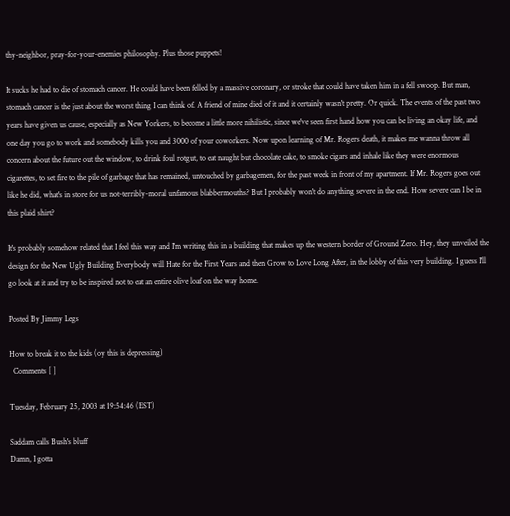thy-neighbor, pray-for-your-enemies philosophy. Plus those puppets!

It sucks he had to die of stomach cancer. He could have been felled by a massive coronary, or stroke that could have taken him in a fell swoop. But man, stomach cancer is the just about the worst thing I can think of. A friend of mine died of it and it certainly wasn't pretty. Or quick. The events of the past two years have given us cause, especially as New Yorkers, to become a little more nihilistic, since we've seen first hand how you can be living an okay life, and one day you go to work and somebody kills you and 3000 of your coworkers. Now upon learning of Mr. Rogers death, it makes me wanna throw all concern about the future out the window, to drink foul rotgut, to eat naught but chocolate cake, to smoke cigars and inhale like they were enormous cigarettes, to set fire to the pile of garbage that has remained, untouched by garbagemen, for the past week in front of my apartment. If Mr. Rogers goes out like he did, what's in store for us not-terribly-moral unfamous blabbermouths? But I probably won't do anything severe in the end. How severe can I be in this plaid shirt?

It's probably somehow related that I feel this way and I'm writing this in a building that makes up the western border of Ground Zero. Hey, they unveiled the design for the New Ugly Building Everybody will Hate for the First Years and then Grow to Love Long After, in the lobby of this very building. I guess I'll go look at it and try to be inspired not to eat an entire olive loaf on the way home.

Posted By Jimmy Legs

How to break it to the kids (oy this is depressing)
  Comments [ ]

Tuesday, February 25, 2003 at 19:54:46 (EST)

Saddam calls Bush's bluff
Damn, I gotta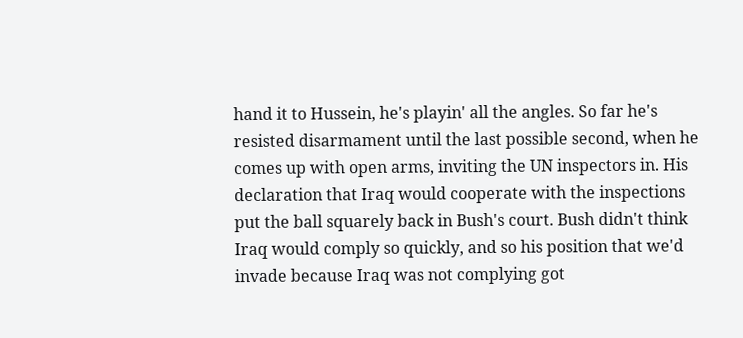hand it to Hussein, he's playin' all the angles. So far he's resisted disarmament until the last possible second, when he comes up with open arms, inviting the UN inspectors in. His declaration that Iraq would cooperate with the inspections put the ball squarely back in Bush's court. Bush didn't think Iraq would comply so quickly, and so his position that we'd invade because Iraq was not complying got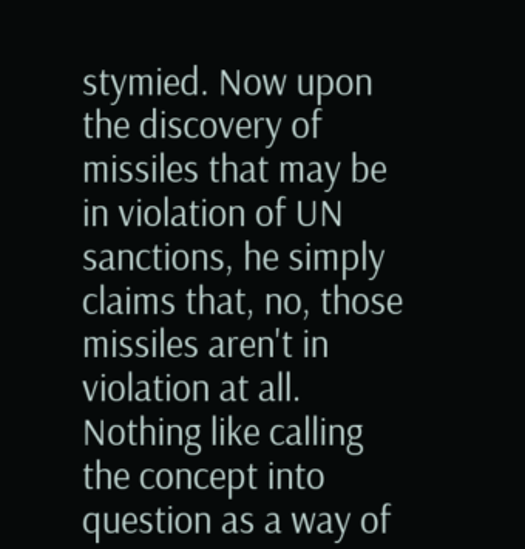stymied. Now upon the discovery of missiles that may be in violation of UN sanctions, he simply claims that, no, those missiles aren't in violation at all. Nothing like calling the concept into question as a way of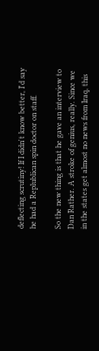deflecting scrutiny! If I didn't know better, I'd say he had a Replublican spin doctor on staff.

So the new thing is that he gave an interview to Dan Rather. A stroke of genius, really. Since we in the states get almost no news from Iraq, this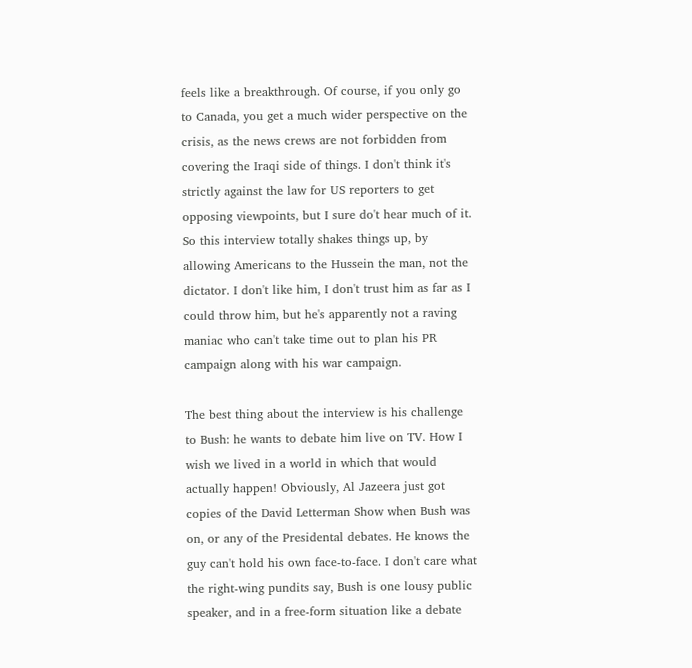feels like a breakthrough. Of course, if you only go to Canada, you get a much wider perspective on the crisis, as the news crews are not forbidden from covering the Iraqi side of things. I don't think it's strictly against the law for US reporters to get opposing viewpoints, but I sure do't hear much of it. So this interview totally shakes things up, by allowing Americans to the Hussein the man, not the dictator. I don't like him, I don't trust him as far as I could throw him, but he's apparently not a raving maniac who can't take time out to plan his PR campaign along with his war campaign.

The best thing about the interview is his challenge to Bush: he wants to debate him live on TV. How I wish we lived in a world in which that would actually happen! Obviously, Al Jazeera just got copies of the David Letterman Show when Bush was on, or any of the Presidental debates. He knows the guy can't hold his own face-to-face. I don't care what the right-wing pundits say, Bush is one lousy public speaker, and in a free-form situation like a debate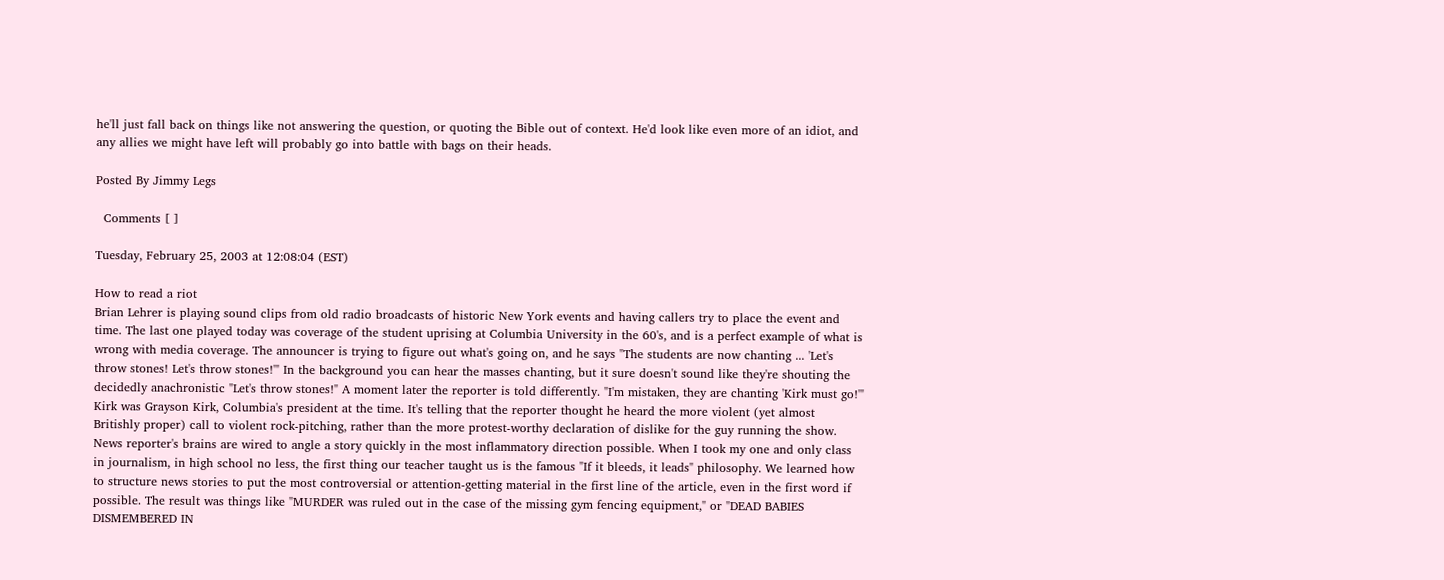he'll just fall back on things like not answering the question, or quoting the Bible out of context. He'd look like even more of an idiot, and any allies we might have left will probably go into battle with bags on their heads.

Posted By Jimmy Legs

  Comments [ ]

Tuesday, February 25, 2003 at 12:08:04 (EST)

How to read a riot
Brian Lehrer is playing sound clips from old radio broadcasts of historic New York events and having callers try to place the event and time. The last one played today was coverage of the student uprising at Columbia University in the 60's, and is a perfect example of what is wrong with media coverage. The announcer is trying to figure out what's going on, and he says "The students are now chanting ... 'Let's throw stones! Let's throw stones!'" In the background you can hear the masses chanting, but it sure doesn't sound like they're shouting the decidedly anachronistic "Let's throw stones!" A moment later the reporter is told differently. "I'm mistaken, they are chanting 'Kirk must go!'" Kirk was Grayson Kirk, Columbia's president at the time. It's telling that the reporter thought he heard the more violent (yet almost Britishly proper) call to violent rock-pitching, rather than the more protest-worthy declaration of dislike for the guy running the show. News reporter's brains are wired to angle a story quickly in the most inflammatory direction possible. When I took my one and only class in journalism, in high school no less, the first thing our teacher taught us is the famous "If it bleeds, it leads" philosophy. We learned how to structure news stories to put the most controversial or attention-getting material in the first line of the article, even in the first word if possible. The result was things like "MURDER was ruled out in the case of the missing gym fencing equipment," or "DEAD BABIES DISMEMBERED IN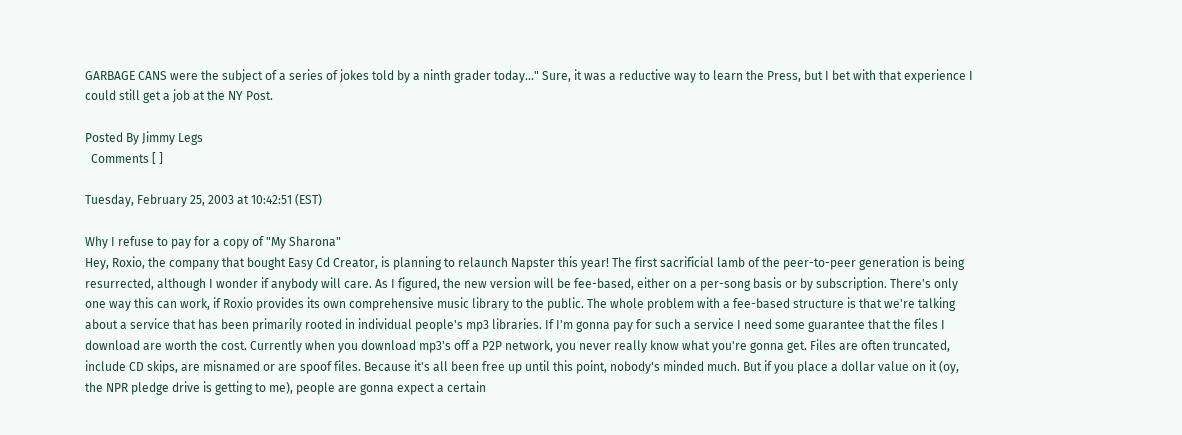GARBAGE CANS were the subject of a series of jokes told by a ninth grader today..." Sure, it was a reductive way to learn the Press, but I bet with that experience I could still get a job at the NY Post.

Posted By Jimmy Legs
  Comments [ ]

Tuesday, February 25, 2003 at 10:42:51 (EST)

Why I refuse to pay for a copy of "My Sharona"
Hey, Roxio, the company that bought Easy Cd Creator, is planning to relaunch Napster this year! The first sacrificial lamb of the peer-to-peer generation is being resurrected, although I wonder if anybody will care. As I figured, the new version will be fee-based, either on a per-song basis or by subscription. There's only one way this can work, if Roxio provides its own comprehensive music library to the public. The whole problem with a fee-based structure is that we're talking about a service that has been primarily rooted in individual people's mp3 libraries. If I'm gonna pay for such a service I need some guarantee that the files I download are worth the cost. Currently when you download mp3's off a P2P network, you never really know what you're gonna get. Files are often truncated, include CD skips, are misnamed or are spoof files. Because it's all been free up until this point, nobody's minded much. But if you place a dollar value on it (oy, the NPR pledge drive is getting to me), people are gonna expect a certain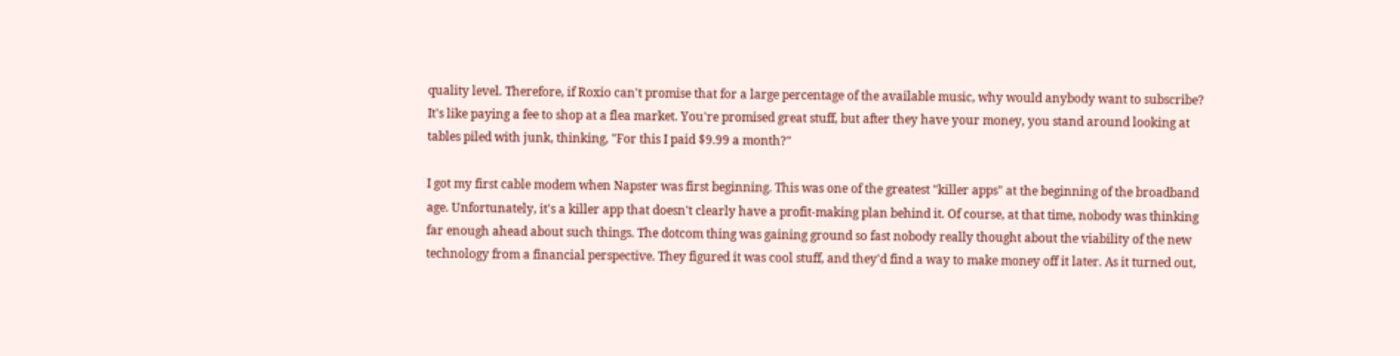quality level. Therefore, if Roxio can't promise that for a large percentage of the available music, why would anybody want to subscribe? It's like paying a fee to shop at a flea market. You're promised great stuff, but after they have your money, you stand around looking at tables piled with junk, thinking, "For this I paid $9.99 a month?"

I got my first cable modem when Napster was first beginning. This was one of the greatest "killer apps" at the beginning of the broadband age. Unfortunately, it's a killer app that doesn't clearly have a profit-making plan behind it. Of course, at that time, nobody was thinking far enough ahead about such things. The dotcom thing was gaining ground so fast nobody really thought about the viability of the new technology from a financial perspective. They figured it was cool stuff, and they'd find a way to make money off it later. As it turned out,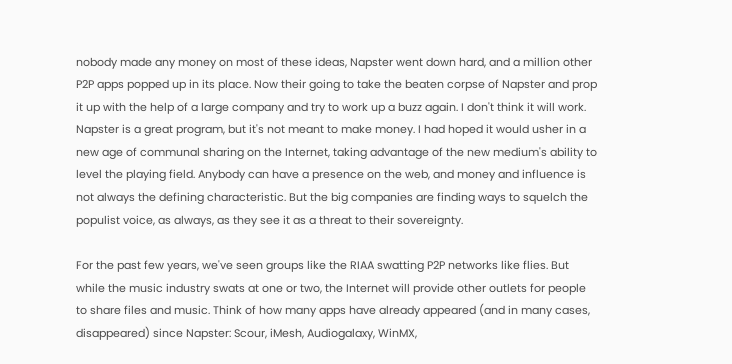nobody made any money on most of these ideas, Napster went down hard, and a million other P2P apps popped up in its place. Now their going to take the beaten corpse of Napster and prop it up with the help of a large company and try to work up a buzz again. I don't think it will work. Napster is a great program, but it's not meant to make money. I had hoped it would usher in a new age of communal sharing on the Internet, taking advantage of the new medium's ability to level the playing field. Anybody can have a presence on the web, and money and influence is not always the defining characteristic. But the big companies are finding ways to squelch the populist voice, as always, as they see it as a threat to their sovereignty.

For the past few years, we've seen groups like the RIAA swatting P2P networks like flies. But while the music industry swats at one or two, the Internet will provide other outlets for people to share files and music. Think of how many apps have already appeared (and in many cases, disappeared) since Napster: Scour, iMesh, Audiogalaxy, WinMX,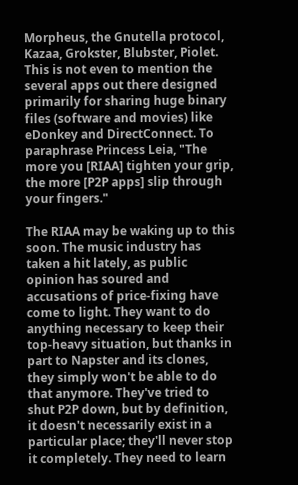Morpheus, the Gnutella protocol, Kazaa, Grokster, Blubster, Piolet. This is not even to mention the several apps out there designed primarily for sharing huge binary files (software and movies) like eDonkey and DirectConnect. To paraphrase Princess Leia, "The more you [RIAA] tighten your grip, the more [P2P apps] slip through your fingers."

The RIAA may be waking up to this soon. The music industry has taken a hit lately, as public opinion has soured and accusations of price-fixing have come to light. They want to do anything necessary to keep their top-heavy situation, but thanks in part to Napster and its clones, they simply won't be able to do that anymore. They've tried to shut P2P down, but by definition, it doesn't necessarily exist in a particular place; they'll never stop it completely. They need to learn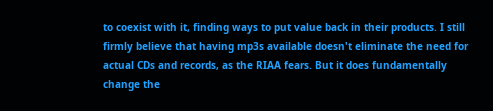to coexist with it, finding ways to put value back in their products. I still firmly believe that having mp3s available doesn't eliminate the need for actual CDs and records, as the RIAA fears. But it does fundamentally change the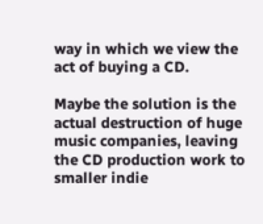way in which we view the act of buying a CD.

Maybe the solution is the actual destruction of huge music companies, leaving the CD production work to smaller indie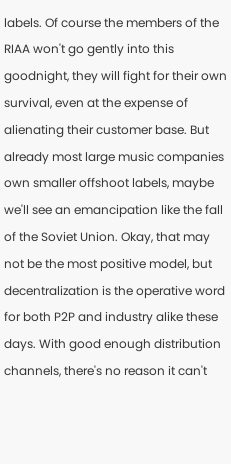labels. Of course the members of the RIAA won't go gently into this goodnight, they will fight for their own survival, even at the expense of alienating their customer base. But already most large music companies own smaller offshoot labels, maybe we'll see an emancipation like the fall of the Soviet Union. Okay, that may not be the most positive model, but decentralization is the operative word for both P2P and industry alike these days. With good enough distribution channels, there's no reason it can't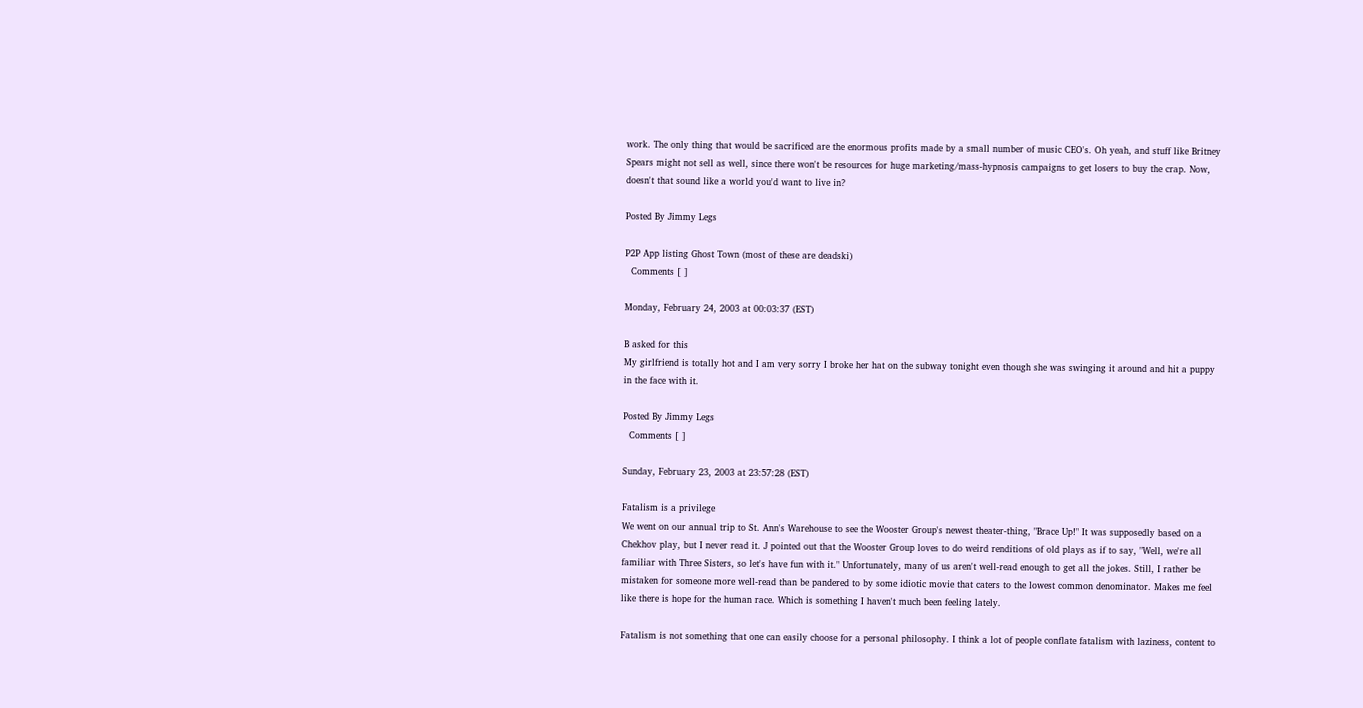work. The only thing that would be sacrificed are the enormous profits made by a small number of music CEO's. Oh yeah, and stuff like Britney Spears might not sell as well, since there won't be resources for huge marketing/mass-hypnosis campaigns to get losers to buy the crap. Now, doesn't that sound like a world you'd want to live in?

Posted By Jimmy Legs

P2P App listing Ghost Town (most of these are deadski)
  Comments [ ]

Monday, February 24, 2003 at 00:03:37 (EST)

B asked for this
My girlfriend is totally hot and I am very sorry I broke her hat on the subway tonight even though she was swinging it around and hit a puppy in the face with it.

Posted By Jimmy Legs
  Comments [ ]

Sunday, February 23, 2003 at 23:57:28 (EST)

Fatalism is a privilege
We went on our annual trip to St. Ann's Warehouse to see the Wooster Group's newest theater-thing, "Brace Up!" It was supposedly based on a Chekhov play, but I never read it. J pointed out that the Wooster Group loves to do weird renditions of old plays as if to say, "Well, we're all familiar with Three Sisters, so let's have fun with it." Unfortunately, many of us aren't well-read enough to get all the jokes. Still, I rather be mistaken for someone more well-read than be pandered to by some idiotic movie that caters to the lowest common denominator. Makes me feel like there is hope for the human race. Which is something I haven't much been feeling lately.

Fatalism is not something that one can easily choose for a personal philosophy. I think a lot of people conflate fatalism with laziness, content to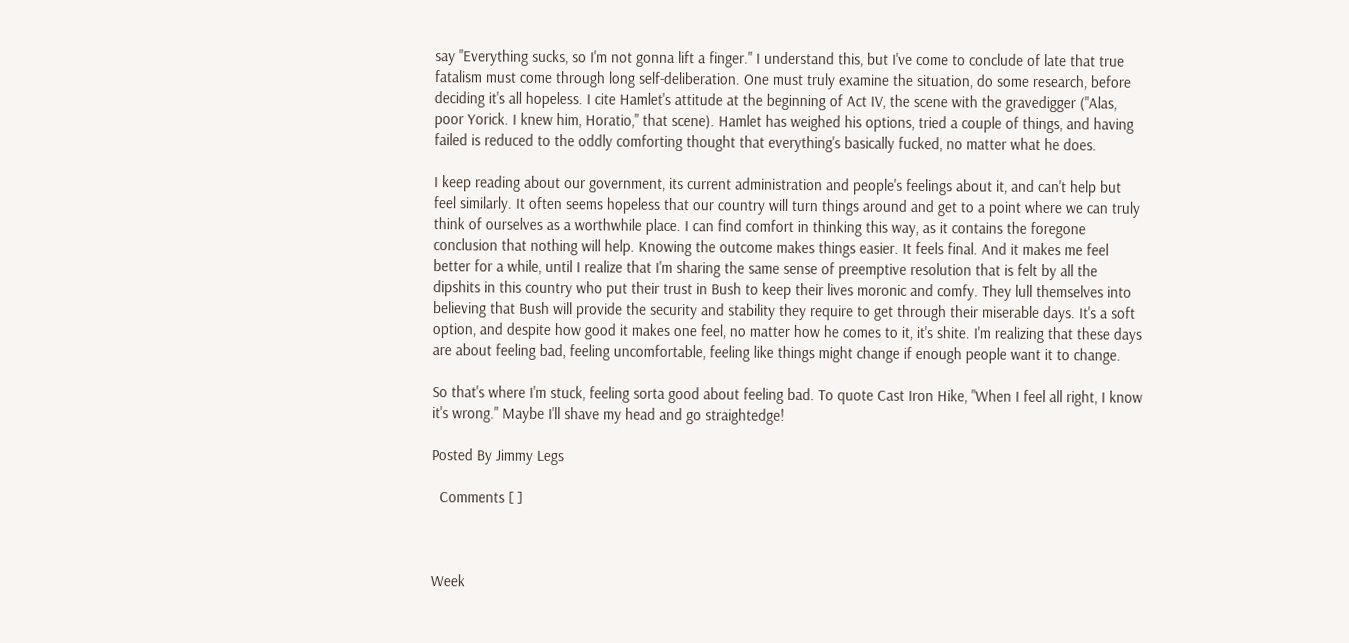say "Everything sucks, so I'm not gonna lift a finger." I understand this, but I've come to conclude of late that true fatalism must come through long self-deliberation. One must truly examine the situation, do some research, before deciding it's all hopeless. I cite Hamlet's attitude at the beginning of Act IV, the scene with the gravedigger ("Alas, poor Yorick. I knew him, Horatio," that scene). Hamlet has weighed his options, tried a couple of things, and having failed is reduced to the oddly comforting thought that everything's basically fucked, no matter what he does.

I keep reading about our government, its current administration and people's feelings about it, and can't help but feel similarly. It often seems hopeless that our country will turn things around and get to a point where we can truly think of ourselves as a worthwhile place. I can find comfort in thinking this way, as it contains the foregone conclusion that nothing will help. Knowing the outcome makes things easier. It feels final. And it makes me feel better for a while, until I realize that I'm sharing the same sense of preemptive resolution that is felt by all the dipshits in this country who put their trust in Bush to keep their lives moronic and comfy. They lull themselves into believing that Bush will provide the security and stability they require to get through their miserable days. It's a soft option, and despite how good it makes one feel, no matter how he comes to it, it's shite. I'm realizing that these days are about feeling bad, feeling uncomfortable, feeling like things might change if enough people want it to change.

So that's where I'm stuck, feeling sorta good about feeling bad. To quote Cast Iron Hike, "When I feel all right, I know it's wrong." Maybe I'll shave my head and go straightedge!

Posted By Jimmy Legs

  Comments [ ]



Week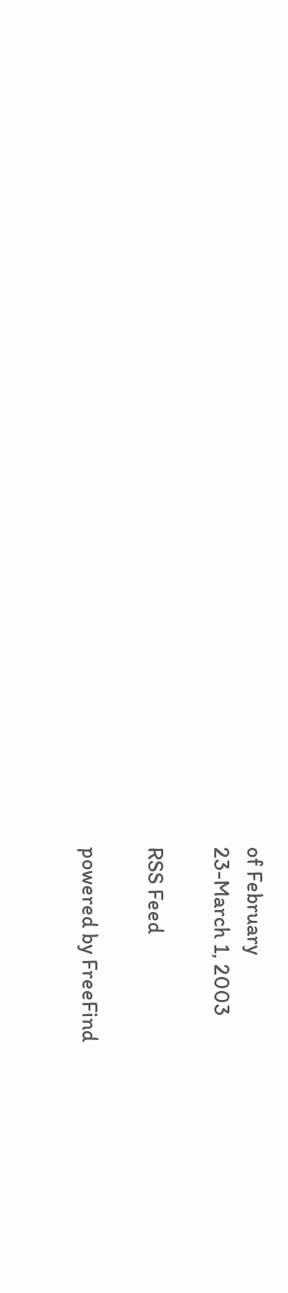of February
23-March 1, 2003

RSS Feed

powered by FreeFind